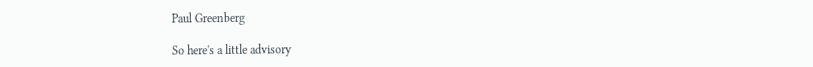Paul Greenberg

So here's a little advisory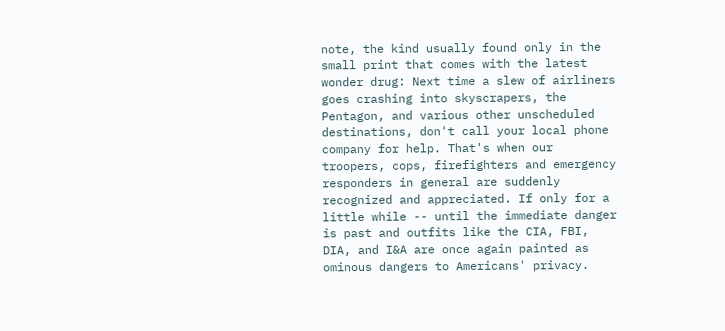note, the kind usually found only in the small print that comes with the latest wonder drug: Next time a slew of airliners goes crashing into skyscrapers, the Pentagon, and various other unscheduled destinations, don't call your local phone company for help. That's when our troopers, cops, firefighters and emergency responders in general are suddenly recognized and appreciated. If only for a little while -- until the immediate danger is past and outfits like the CIA, FBI, DIA, and I&A are once again painted as ominous dangers to Americans' privacy.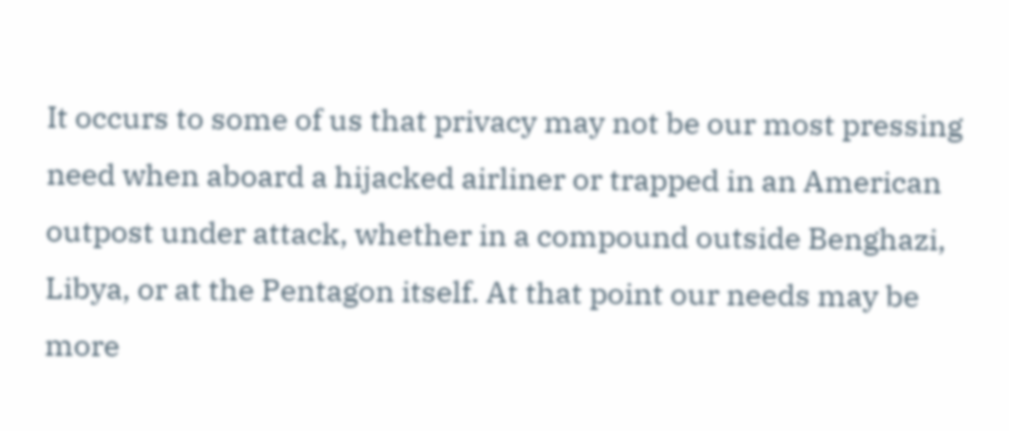It occurs to some of us that privacy may not be our most pressing need when aboard a hijacked airliner or trapped in an American outpost under attack, whether in a compound outside Benghazi, Libya, or at the Pentagon itself. At that point our needs may be more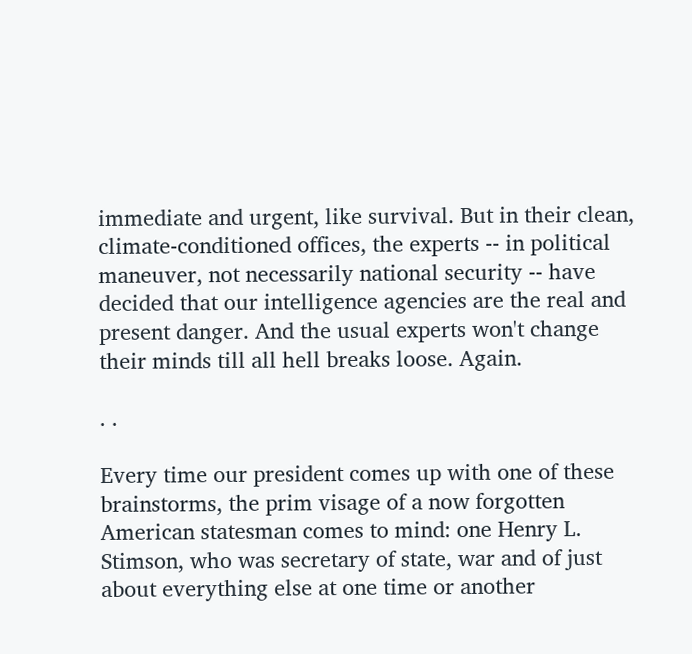immediate and urgent, like survival. But in their clean, climate-conditioned offices, the experts -- in political maneuver, not necessarily national security -- have decided that our intelligence agencies are the real and present danger. And the usual experts won't change their minds till all hell breaks loose. Again.

. .

Every time our president comes up with one of these brainstorms, the prim visage of a now forgotten American statesman comes to mind: one Henry L. Stimson, who was secretary of state, war and of just about everything else at one time or another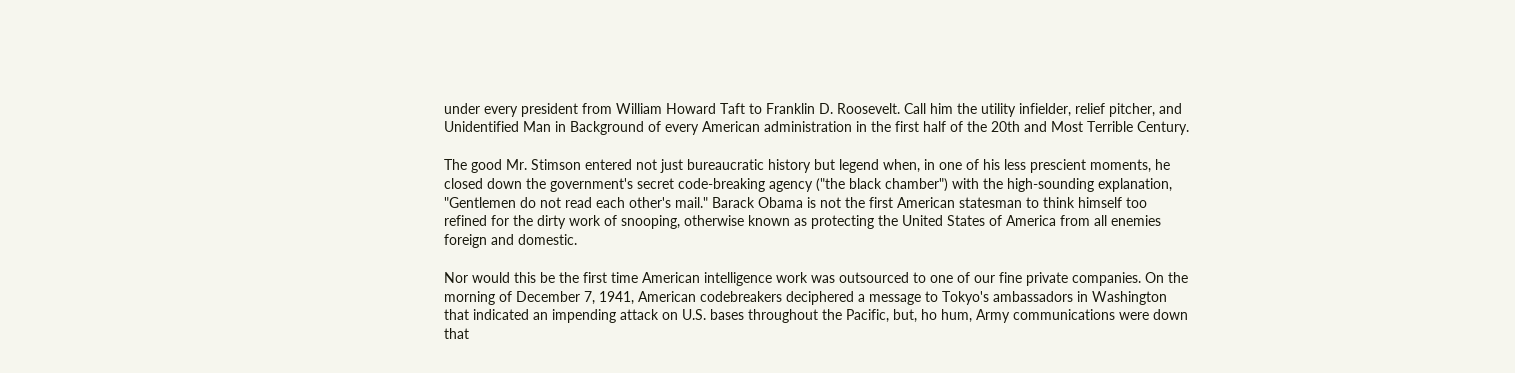under every president from William Howard Taft to Franklin D. Roosevelt. Call him the utility infielder, relief pitcher, and Unidentified Man in Background of every American administration in the first half of the 20th and Most Terrible Century.

The good Mr. Stimson entered not just bureaucratic history but legend when, in one of his less prescient moments, he closed down the government's secret code-breaking agency ("the black chamber") with the high-sounding explanation, "Gentlemen do not read each other's mail." Barack Obama is not the first American statesman to think himself too refined for the dirty work of snooping, otherwise known as protecting the United States of America from all enemies foreign and domestic.

Nor would this be the first time American intelligence work was outsourced to one of our fine private companies. On the morning of December 7, 1941, American codebreakers deciphered a message to Tokyo's ambassadors in Washington that indicated an impending attack on U.S. bases throughout the Pacific, but, ho hum, Army communications were down that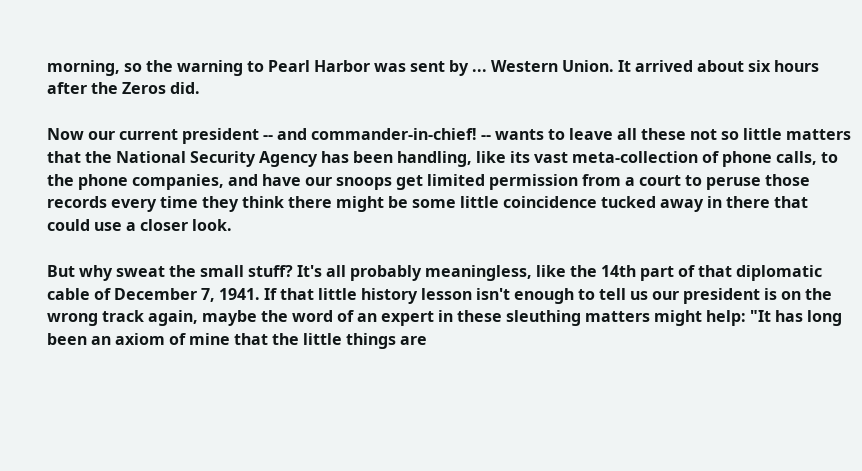morning, so the warning to Pearl Harbor was sent by ... Western Union. It arrived about six hours after the Zeros did.

Now our current president -- and commander-in-chief! -- wants to leave all these not so little matters that the National Security Agency has been handling, like its vast meta-collection of phone calls, to the phone companies, and have our snoops get limited permission from a court to peruse those records every time they think there might be some little coincidence tucked away in there that could use a closer look.

But why sweat the small stuff? It's all probably meaningless, like the 14th part of that diplomatic cable of December 7, 1941. If that little history lesson isn't enough to tell us our president is on the wrong track again, maybe the word of an expert in these sleuthing matters might help: "It has long been an axiom of mine that the little things are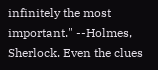infinitely the most important." --Holmes, Sherlock. Even the clues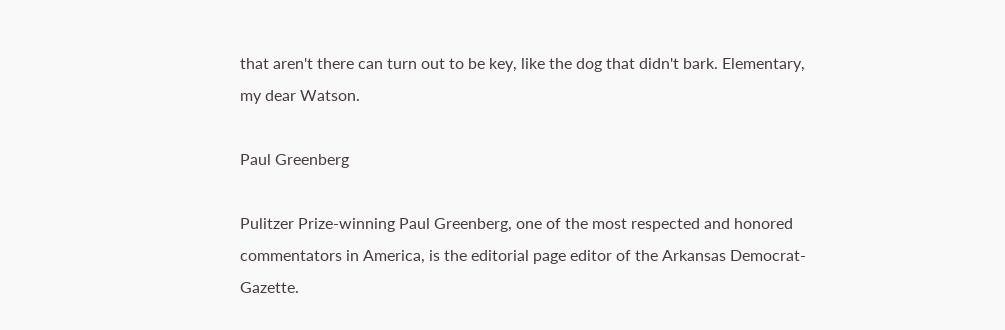that aren't there can turn out to be key, like the dog that didn't bark. Elementary, my dear Watson.

Paul Greenberg

Pulitzer Prize-winning Paul Greenberg, one of the most respected and honored commentators in America, is the editorial page editor of the Arkansas Democrat-Gazette.